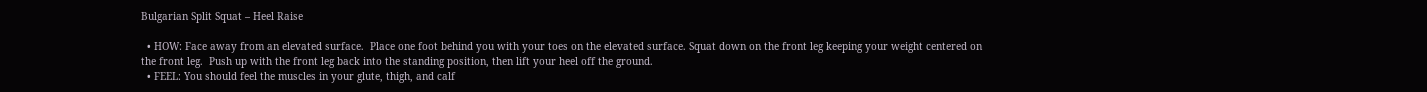Bulgarian Split Squat – Heel Raise

  • HOW: Face away from an elevated surface.  Place one foot behind you with your toes on the elevated surface. Squat down on the front leg keeping your weight centered on the front leg.  Push up with the front leg back into the standing position, then lift your heel off the ground.
  • FEEL: You should feel the muscles in your glute, thigh, and calf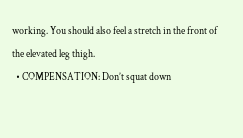working. You should also feel a stretch in the front of the elevated leg thigh.
  • COMPENSATION: Don’t squat down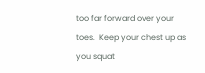too far forward over your toes.  Keep your chest up as you squat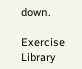down.

Exercise Library